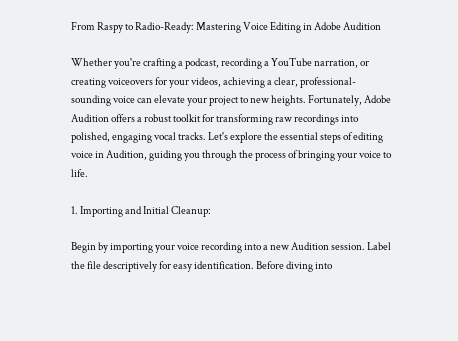From Raspy to Radio-Ready: Mastering Voice Editing in Adobe Audition

Whether you're crafting a podcast, recording a YouTube narration, or creating voiceovers for your videos, achieving a clear, professional-sounding voice can elevate your project to new heights. Fortunately, Adobe Audition offers a robust toolkit for transforming raw recordings into polished, engaging vocal tracks. Let's explore the essential steps of editing voice in Audition, guiding you through the process of bringing your voice to life.

1. Importing and Initial Cleanup:

Begin by importing your voice recording into a new Audition session. Label the file descriptively for easy identification. Before diving into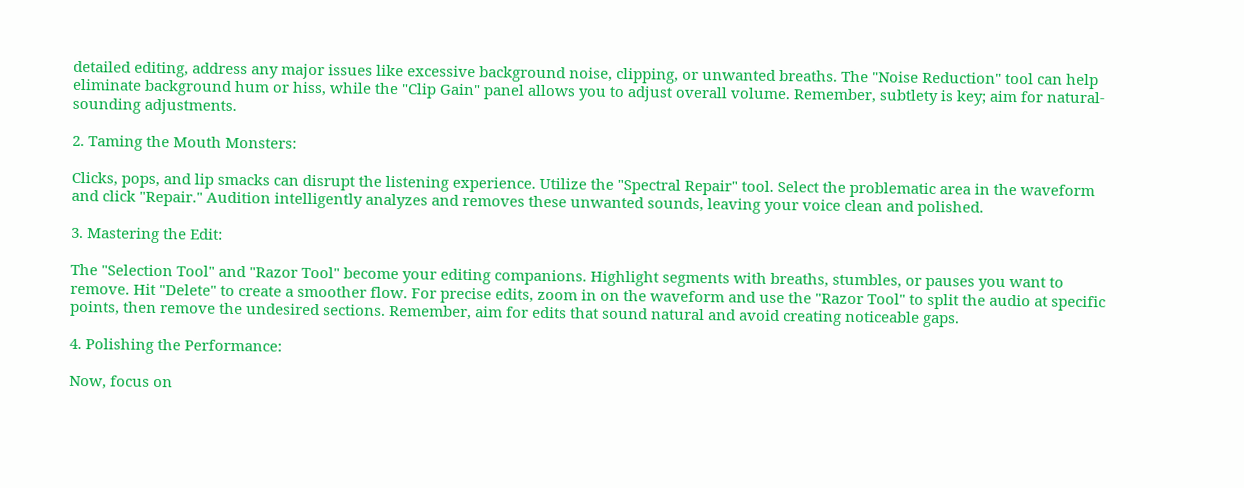detailed editing, address any major issues like excessive background noise, clipping, or unwanted breaths. The "Noise Reduction" tool can help eliminate background hum or hiss, while the "Clip Gain" panel allows you to adjust overall volume. Remember, subtlety is key; aim for natural-sounding adjustments.

2. Taming the Mouth Monsters:

Clicks, pops, and lip smacks can disrupt the listening experience. Utilize the "Spectral Repair" tool. Select the problematic area in the waveform and click "Repair." Audition intelligently analyzes and removes these unwanted sounds, leaving your voice clean and polished.

3. Mastering the Edit:

The "Selection Tool" and "Razor Tool" become your editing companions. Highlight segments with breaths, stumbles, or pauses you want to remove. Hit "Delete" to create a smoother flow. For precise edits, zoom in on the waveform and use the "Razor Tool" to split the audio at specific points, then remove the undesired sections. Remember, aim for edits that sound natural and avoid creating noticeable gaps.

4. Polishing the Performance:

Now, focus on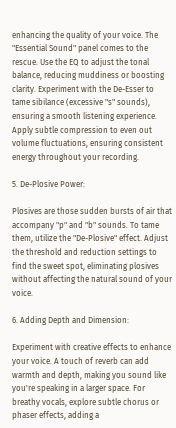enhancing the quality of your voice. The "Essential Sound" panel comes to the rescue. Use the EQ to adjust the tonal balance, reducing muddiness or boosting clarity. Experiment with the De-Esser to tame sibilance (excessive "s" sounds), ensuring a smooth listening experience. Apply subtle compression to even out volume fluctuations, ensuring consistent energy throughout your recording.

5. De-Plosive Power:

Plosives are those sudden bursts of air that accompany "p" and "b" sounds. To tame them, utilize the "De-Plosive" effect. Adjust the threshold and reduction settings to find the sweet spot, eliminating plosives without affecting the natural sound of your voice.

6. Adding Depth and Dimension:

Experiment with creative effects to enhance your voice. A touch of reverb can add warmth and depth, making you sound like you're speaking in a larger space. For breathy vocals, explore subtle chorus or phaser effects, adding a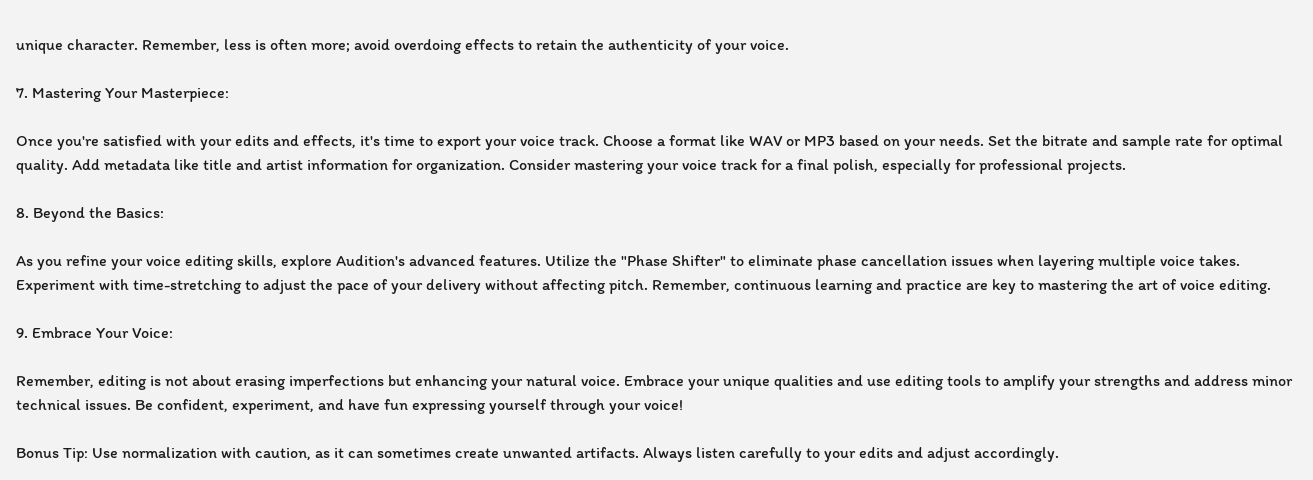unique character. Remember, less is often more; avoid overdoing effects to retain the authenticity of your voice.

7. Mastering Your Masterpiece:

Once you're satisfied with your edits and effects, it's time to export your voice track. Choose a format like WAV or MP3 based on your needs. Set the bitrate and sample rate for optimal quality. Add metadata like title and artist information for organization. Consider mastering your voice track for a final polish, especially for professional projects.

8. Beyond the Basics:

As you refine your voice editing skills, explore Audition's advanced features. Utilize the "Phase Shifter" to eliminate phase cancellation issues when layering multiple voice takes. Experiment with time-stretching to adjust the pace of your delivery without affecting pitch. Remember, continuous learning and practice are key to mastering the art of voice editing.

9. Embrace Your Voice:

Remember, editing is not about erasing imperfections but enhancing your natural voice. Embrace your unique qualities and use editing tools to amplify your strengths and address minor technical issues. Be confident, experiment, and have fun expressing yourself through your voice!

Bonus Tip: Use normalization with caution, as it can sometimes create unwanted artifacts. Always listen carefully to your edits and adjust accordingly.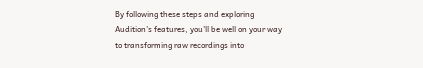By following these steps and exploring Audition's features, you'll be well on your way to transforming raw recordings into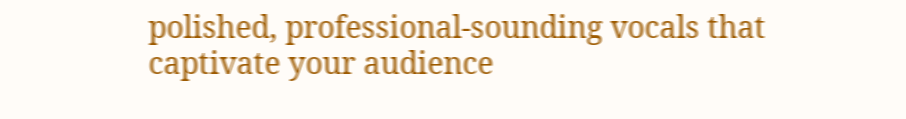polished, professional-sounding vocals that captivate your audience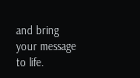and bring your message to life.